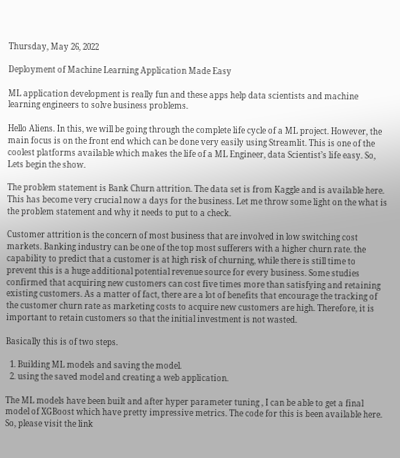Thursday, May 26, 2022

Deployment of Machine Learning Application Made Easy

ML application development is really fun and these apps help data scientists and machine learning engineers to solve business problems.

Hello Aliens. In this, we will be going through the complete life cycle of a ML project. However, the main focus is on the front end which can be done very easily using Streamlit. This is one of the coolest platforms available which makes the life of a ML Engineer, data Scientist’s life easy. So, Lets begin the show.

The problem statement is Bank Churn attrition. The data set is from Kaggle and is available here. This has become very crucial now a days for the business. Let me throw some light on the what is the problem statement and why it needs to put to a check.

Customer attrition is the concern of most business that are involved in low switching cost markets. Banking industry can be one of the top most sufferers with a higher churn rate. the capability to predict that a customer is at high risk of churning, while there is still time to prevent this is a huge additional potential revenue source for every business. Some studies confirmed that acquiring new customers can cost five times more than satisfying and retaining existing customers. As a matter of fact, there are a lot of benefits that encourage the tracking of the customer churn rate as marketing costs to acquire new customers are high. Therefore, it is important to retain customers so that the initial investment is not wasted.

Basically this is of two steps.

  1. Building ML models and saving the model.
  2. using the saved model and creating a web application.

The ML models have been built and after hyper parameter tuning , I can be able to get a final model of XGBoost which have pretty impressive metrics. The code for this is been available here. So, please visit the link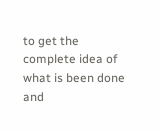to get the complete idea of what is been done and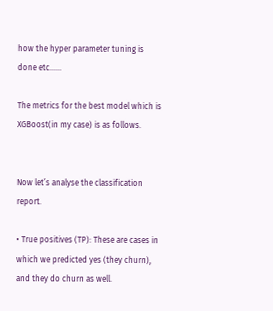how the hyper parameter tuning is done etc……

The metrics for the best model which is XGBoost(in my case) is as follows.


Now let’s analyse the classification report.

• True positives (TP): These are cases in which we predicted yes (they churn), and they do churn as well.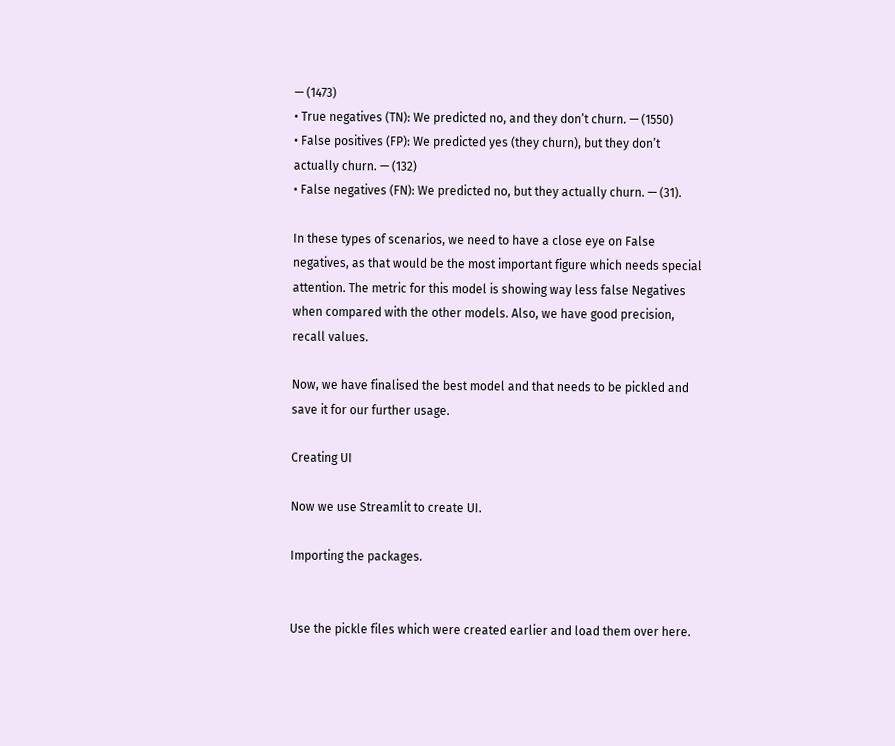— (1473)
• True negatives (TN): We predicted no, and they don’t churn. — (1550)
• False positives (FP): We predicted yes (they churn), but they don’t actually churn. — (132)
• False negatives (FN): We predicted no, but they actually churn. — (31).

In these types of scenarios, we need to have a close eye on False negatives, as that would be the most important figure which needs special attention. The metric for this model is showing way less false Negatives when compared with the other models. Also, we have good precision, recall values.

Now, we have finalised the best model and that needs to be pickled and save it for our further usage.

Creating UI

Now we use Streamlit to create UI.

Importing the packages.


Use the pickle files which were created earlier and load them over here.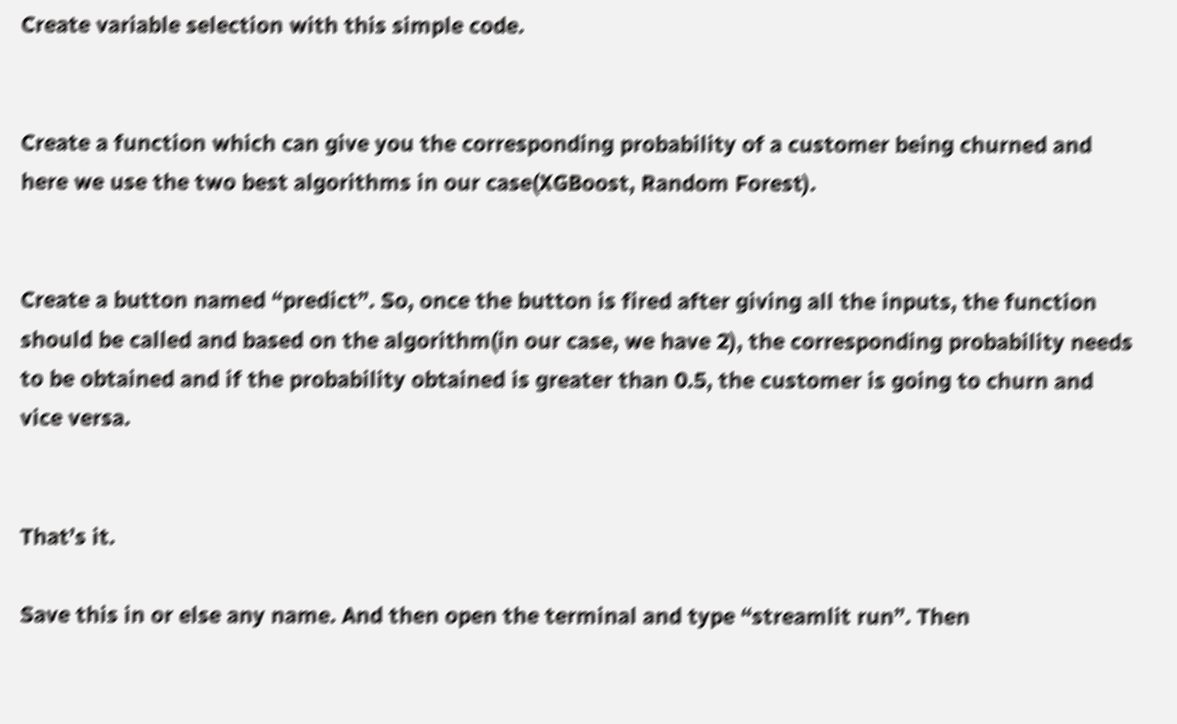Create variable selection with this simple code.


Create a function which can give you the corresponding probability of a customer being churned and here we use the two best algorithms in our case(XGBoost, Random Forest).


Create a button named “predict”. So, once the button is fired after giving all the inputs, the function should be called and based on the algorithm(in our case, we have 2), the corresponding probability needs to be obtained and if the probability obtained is greater than 0.5, the customer is going to churn and vice versa.


That’s it.

Save this in or else any name. And then open the terminal and type “streamlit run”. Then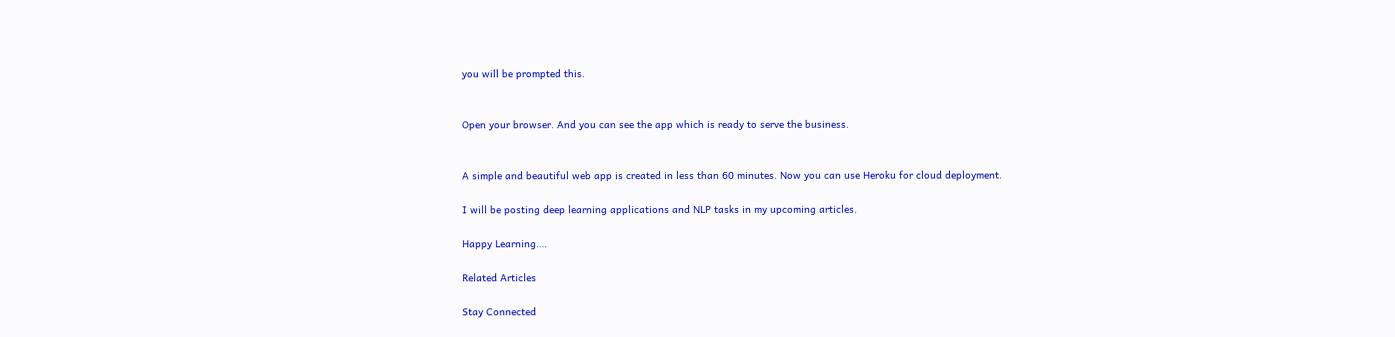you will be prompted this.


Open your browser. And you can see the app which is ready to serve the business.


A simple and beautiful web app is created in less than 60 minutes. Now you can use Heroku for cloud deployment.

I will be posting deep learning applications and NLP tasks in my upcoming articles.

Happy Learning….

Related Articles

Stay Connected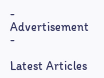- Advertisement -

Latest Articles